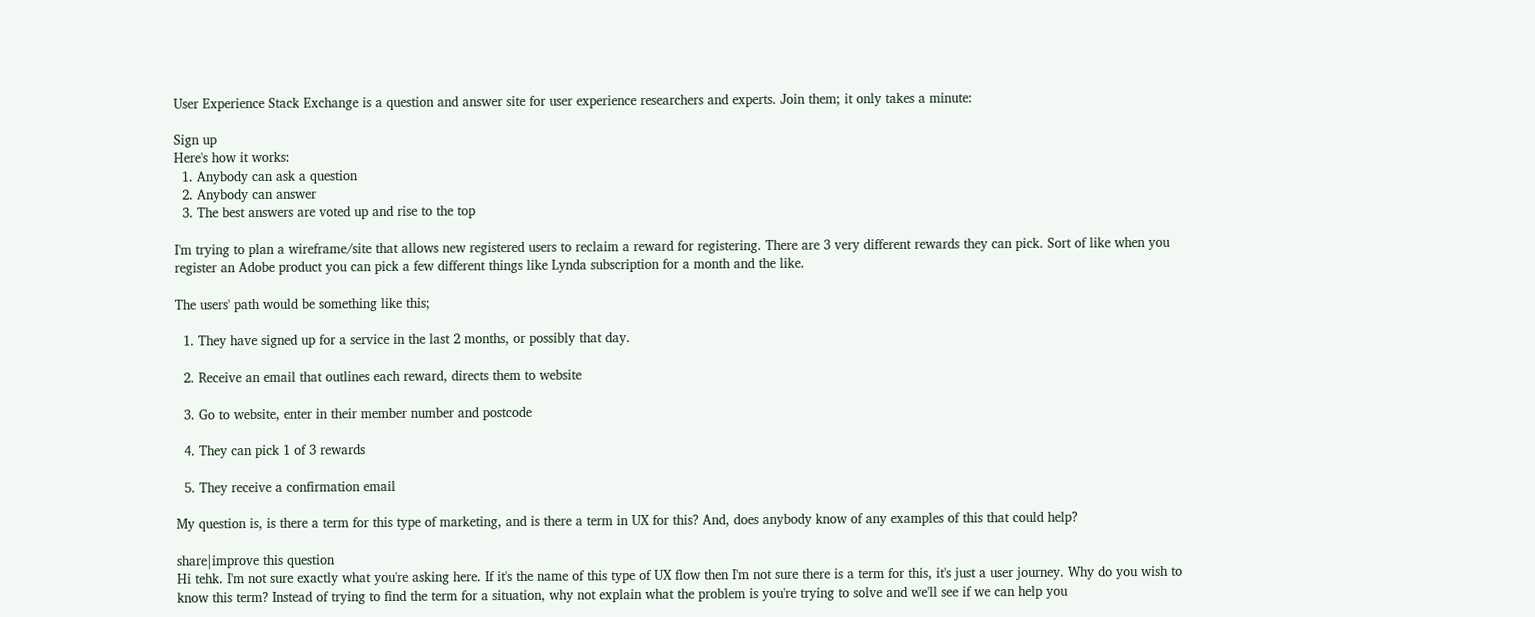User Experience Stack Exchange is a question and answer site for user experience researchers and experts. Join them; it only takes a minute:

Sign up
Here's how it works:
  1. Anybody can ask a question
  2. Anybody can answer
  3. The best answers are voted up and rise to the top

I'm trying to plan a wireframe/site that allows new registered users to reclaim a reward for registering. There are 3 very different rewards they can pick. Sort of like when you register an Adobe product you can pick a few different things like Lynda subscription for a month and the like.

The users' path would be something like this;

  1. They have signed up for a service in the last 2 months, or possibly that day.

  2. Receive an email that outlines each reward, directs them to website

  3. Go to website, enter in their member number and postcode

  4. They can pick 1 of 3 rewards

  5. They receive a confirmation email

My question is, is there a term for this type of marketing, and is there a term in UX for this? And, does anybody know of any examples of this that could help?

share|improve this question
Hi tehk. I'm not sure exactly what you're asking here. If it's the name of this type of UX flow then I'm not sure there is a term for this, it's just a user journey. Why do you wish to know this term? Instead of trying to find the term for a situation, why not explain what the problem is you're trying to solve and we'll see if we can help you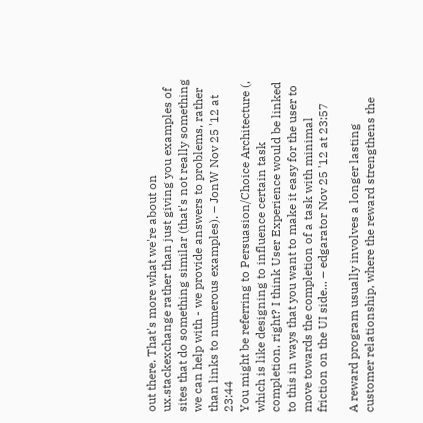out there. That's more what we're about on ux.stackexchange rather than just giving you examples of sites that do something similar (that's not really something we can help with - we provide answers to problems, rather than links to numerous examples). – JonW Nov 25 '12 at 23:44
You might be referring to Persuasion/Choice Architecture (, which is like designing to influence certain task completion, right? I think User Experience would be linked to this in ways that you want to make it easy for the user to move towards the completion of a task with minimal friction on the UI side... – edgarator Nov 25 '12 at 23:57

A reward program usually involves a longer lasting customer relationship, where the reward strengthens the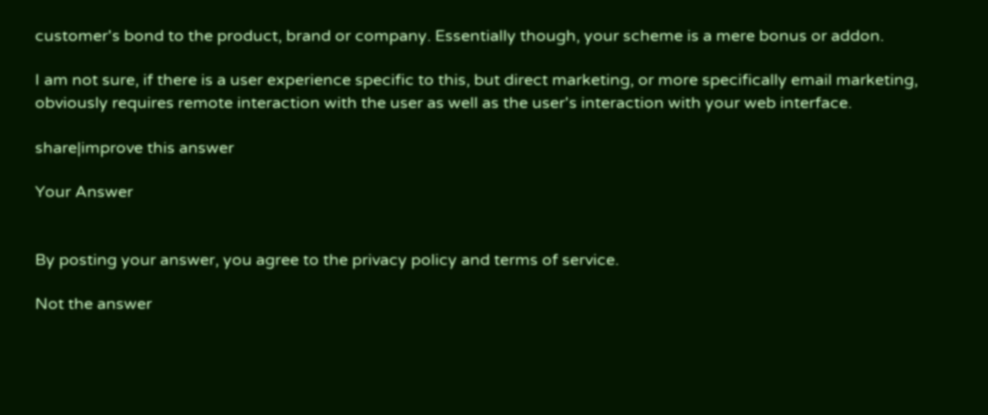customer's bond to the product, brand or company. Essentially though, your scheme is a mere bonus or addon.

I am not sure, if there is a user experience specific to this, but direct marketing, or more specifically email marketing, obviously requires remote interaction with the user as well as the user's interaction with your web interface.

share|improve this answer

Your Answer


By posting your answer, you agree to the privacy policy and terms of service.

Not the answer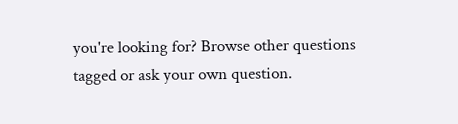you're looking for? Browse other questions tagged or ask your own question.